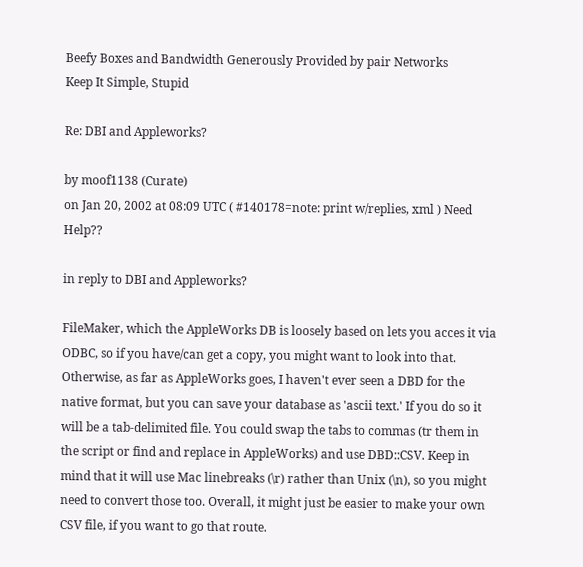Beefy Boxes and Bandwidth Generously Provided by pair Networks
Keep It Simple, Stupid

Re: DBI and Appleworks?

by moof1138 (Curate)
on Jan 20, 2002 at 08:09 UTC ( #140178=note: print w/replies, xml ) Need Help??

in reply to DBI and Appleworks?

FileMaker, which the AppleWorks DB is loosely based on lets you acces it via ODBC, so if you have/can get a copy, you might want to look into that. Otherwise, as far as AppleWorks goes, I haven't ever seen a DBD for the native format, but you can save your database as 'ascii text.' If you do so it will be a tab-delimited file. You could swap the tabs to commas (tr them in the script or find and replace in AppleWorks) and use DBD::CSV. Keep in mind that it will use Mac linebreaks (\r) rather than Unix (\n), so you might need to convert those too. Overall, it might just be easier to make your own CSV file, if you want to go that route.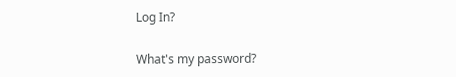Log In?

What's my password?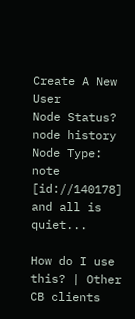Create A New User
Node Status?
node history
Node Type: note [id://140178]
and all is quiet...

How do I use this? | Other CB clients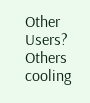Other Users?
Others cooling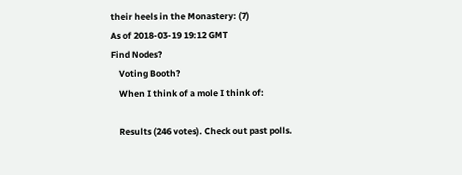their heels in the Monastery: (7)
As of 2018-03-19 19:12 GMT
Find Nodes?
    Voting Booth?
    When I think of a mole I think of:

    Results (246 votes). Check out past polls.